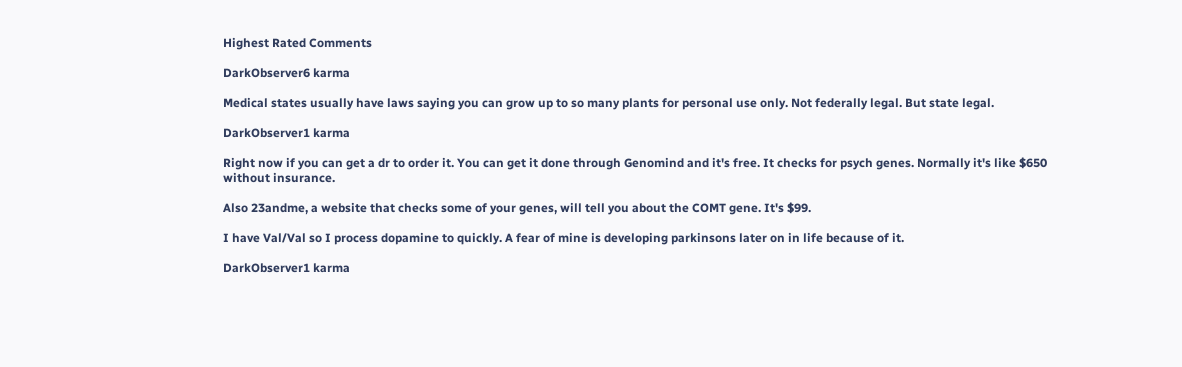Highest Rated Comments

DarkObserver6 karma

Medical states usually have laws saying you can grow up to so many plants for personal use only. Not federally legal. But state legal.

DarkObserver1 karma

Right now if you can get a dr to order it. You can get it done through Genomind and it's free. It checks for psych genes. Normally it's like $650 without insurance.

Also 23andme, a website that checks some of your genes, will tell you about the COMT gene. It's $99.

I have Val/Val so I process dopamine to quickly. A fear of mine is developing parkinsons later on in life because of it.

DarkObserver1 karma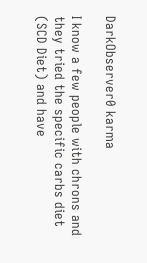DarkObserver0 karma

I know a few people with chrons and they tried the specific carbs diet (SCD Diet) and have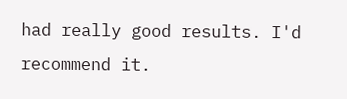had really good results. I'd recommend it.